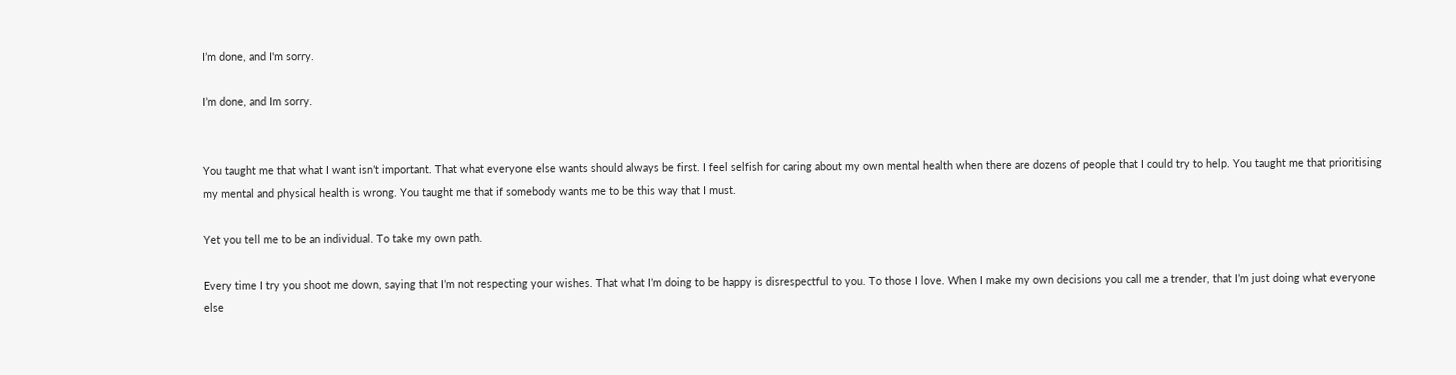I’m done, and I'm sorry.

I’m done, and Im sorry.


You taught me that what I want isn’t important. That what everyone else wants should always be first. I feel selfish for caring about my own mental health when there are dozens of people that I could try to help. You taught me that prioritising my mental and physical health is wrong. You taught me that if somebody wants me to be this way that I must.

Yet you tell me to be an individual. To take my own path.

Every time I try you shoot me down, saying that I’m not respecting your wishes. That what I’m doing to be happy is disrespectful to you. To those I love. When I make my own decisions you call me a trender, that I’m just doing what everyone else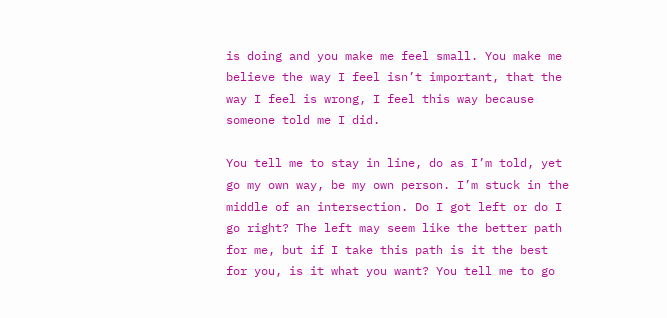is doing and you make me feel small. You make me believe the way I feel isn’t important, that the way I feel is wrong, I feel this way because someone told me I did.

You tell me to stay in line, do as I’m told, yet go my own way, be my own person. I’m stuck in the middle of an intersection. Do I got left or do I go right? The left may seem like the better path for me, but if I take this path is it the best for you, is it what you want? You tell me to go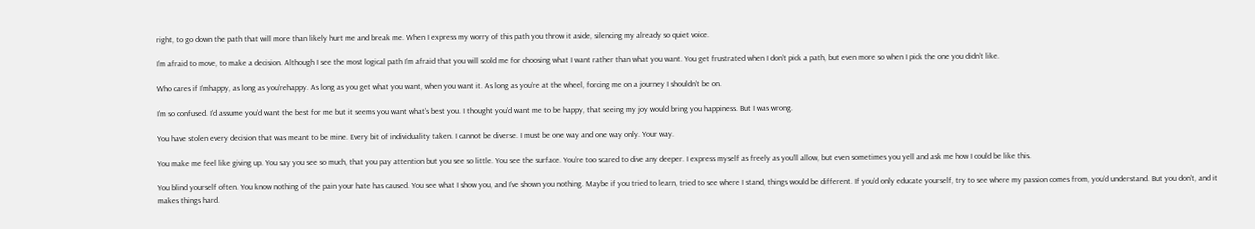right, to go down the path that will more than likely hurt me and break me. When I express my worry of this path you throw it aside, silencing my already so quiet voice.

I’m afraid to move, to make a decision. Although I see the most logical path I’m afraid that you will scold me for choosing what I want rather than what you want. You get frustrated when I don’t pick a path, but even more so when I pick the one you didn’t like.

Who cares if I’mhappy, as long as you’rehappy. As long as you get what you want, when you want it. As long as you’re at the wheel, forcing me on a journey I shouldn’t be on.

I’m so confused. I’d assume you’d want the best for me but it seems you want what’s best you. I thought you’d want me to be happy, that seeing my joy would bring you happiness. But I was wrong.

You have stolen every decision that was meant to be mine. Every bit of individuality taken. I cannot be diverse. I must be one way and one way only. Your way.

You make me feel like giving up. You say you see so much, that you pay attention but you see so little. You see the surface. You’re too scared to dive any deeper. I express myself as freely as you’ll allow, but even sometimes you yell and ask me how I could be like this.

You blind yourself often. You know nothing of the pain your hate has caused. You see what I show you, and I’ve shown you nothing. Maybe if you tried to learn, tried to see where I stand, things would be different. If you’d only educate yourself, try to see where my passion comes from, you’d understand. But you don’t, and it makes things hard.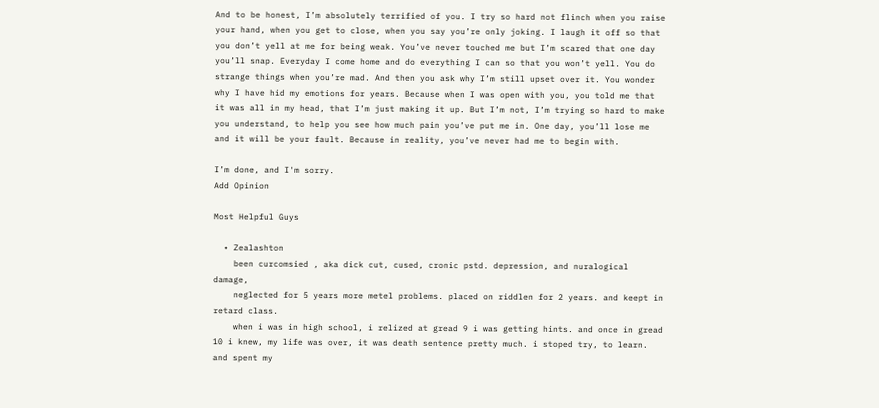And to be honest, I’m absolutely terrified of you. I try so hard not flinch when you raise your hand, when you get to close, when you say you’re only joking. I laugh it off so that you don’t yell at me for being weak. You’ve never touched me but I’m scared that one day you’ll snap. Everyday I come home and do everything I can so that you won’t yell. You do strange things when you’re mad. And then you ask why I’m still upset over it. You wonder why I have hid my emotions for years. Because when I was open with you, you told me that it was all in my head, that I’m just making it up. But I’m not, I’m trying so hard to make you understand, to help you see how much pain you’ve put me in. One day, you’ll lose me and it will be your fault. Because in reality, you’ve never had me to begin with.

I’m done, and I'm sorry.
Add Opinion

Most Helpful Guys

  • Zealashton
    been curcomsied , aka dick cut, cused, cronic pstd. depression, and nuralogical damage,
    neglected for 5 years more metel problems. placed on riddlen for 2 years. and keept in retard class.
    when i was in high school, i relized at gread 9 i was getting hints. and once in gread 10 i knew, my life was over, it was death sentence pretty much. i stoped try, to learn. and spent my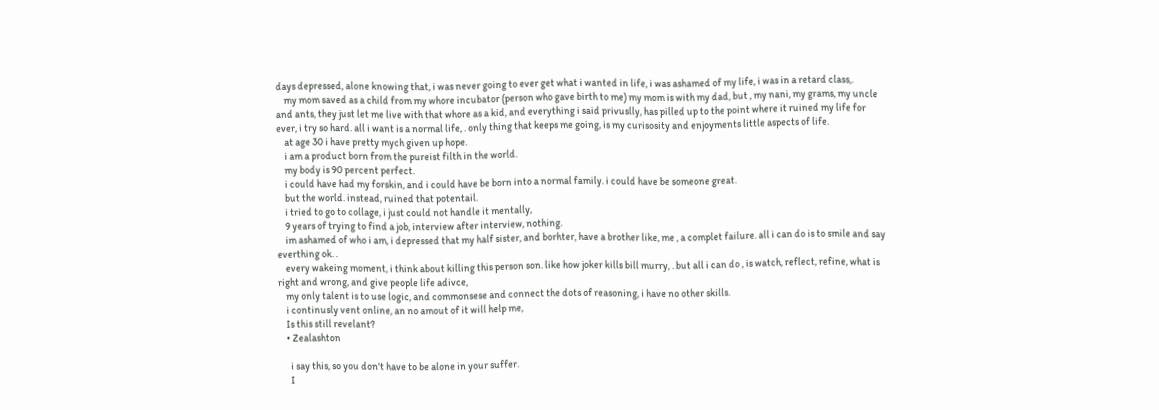days depressed, alone knowing that, i was never going to ever get what i wanted in life, i was ashamed of my life, i was in a retard class,.
    my mom saved as a child from my whore incubator (person who gave birth to me) my mom is with my dad, but , my nani, my grams, my uncle and ants, they just let me live with that whore as a kid, and everything i said privuslly, has pilled up to the point where it ruined my life for ever, i try so hard. all i want is a normal life, . only thing that keeps me going, is my curisosity and enjoyments little aspects of life.
    at age 30 i have pretty mych given up hope.
    i am a product born from the pureist filth in the world.
    my body is 90 percent perfect.
    i could have had my forskin, and i could have be born into a normal family. i could have be someone great.
    but the world. instead, ruined that potentail.
    i tried to go to collage, i just could not handle it mentally,
    9 years of trying to find a job, interview after interview, nothing.
    im ashamed of who i am, i depressed that my half sister, and borhter, have a brother like, me , a complet failure. all i can do is to smile and say everthing ok. .
    every wakeing moment, i think about killing this person son. like how joker kills bill murry, . but all i can do , is watch, reflect, refine, what is right and wrong, and give people life adivce,
    my only talent is to use logic, and commonsese and connect the dots of reasoning, i have no other skills.
    i continusly vent online, an no amout of it will help me,
    Is this still revelant?
    • Zealashton

      i say this, so you don't have to be alone in your suffer.
      I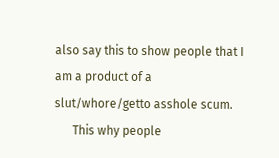also say this to show people that I am a product of a slut/whore/getto asshole scum.
      This why people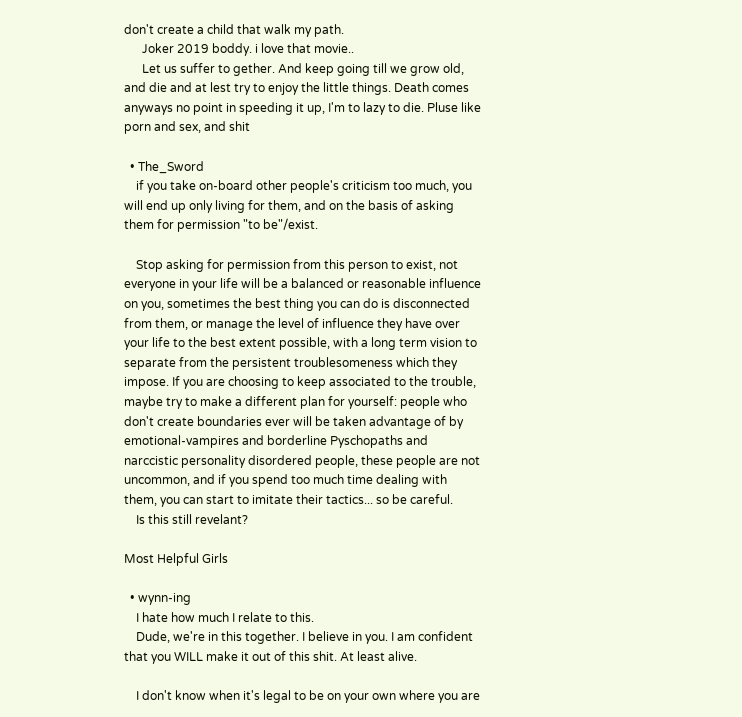don't create a child that walk my path.
      Joker 2019 boddy. i love that movie..
      Let us suffer to gether. And keep going till we grow old, and die and at lest try to enjoy the little things. Death comes anyways no point in speeding it up, I'm to lazy to die. Pluse like porn and sex, and shit

  • The_Sword
    if you take on-board other people's criticism too much, you will end up only living for them, and on the basis of asking them for permission "to be"/exist.

    Stop asking for permission from this person to exist, not everyone in your life will be a balanced or reasonable influence on you, sometimes the best thing you can do is disconnected from them, or manage the level of influence they have over your life to the best extent possible, with a long term vision to separate from the persistent troublesomeness which they impose. If you are choosing to keep associated to the trouble, maybe try to make a different plan for yourself: people who don't create boundaries ever will be taken advantage of by emotional-vampires and borderline Pyschopaths and narccistic personality disordered people, these people are not uncommon, and if you spend too much time dealing with them, you can start to imitate their tactics... so be careful.
    Is this still revelant?

Most Helpful Girls

  • wynn-ing
    I hate how much I relate to this.
    Dude, we're in this together. I believe in you. I am confident that you WILL make it out of this shit. At least alive.

    I don't know when it's legal to be on your own where you are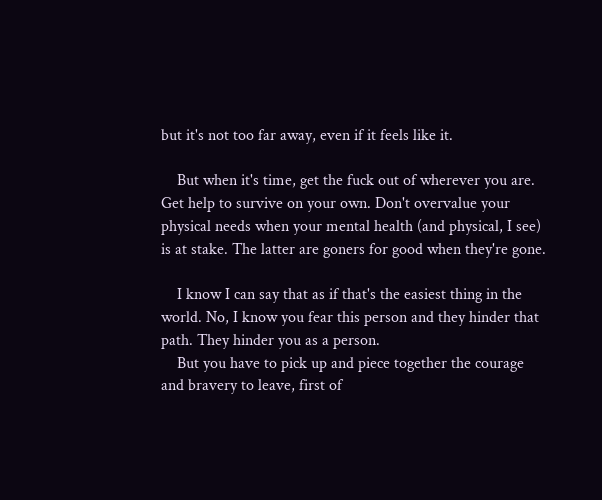but it's not too far away, even if it feels like it.

    But when it's time, get the fuck out of wherever you are. Get help to survive on your own. Don't overvalue your physical needs when your mental health (and physical, I see) is at stake. The latter are goners for good when they're gone.

    I know I can say that as if that's the easiest thing in the world. No, I know you fear this person and they hinder that path. They hinder you as a person.
    But you have to pick up and piece together the courage and bravery to leave, first of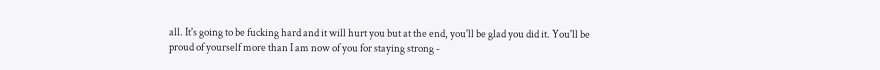all. It's going to be fucking hard and it will hurt you but at the end, you'll be glad you did it. You'll be proud of yourself more than I am now of you for staying strong -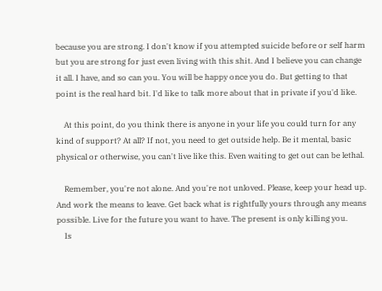because you are strong. I don't know if you attempted suicide before or self harm but you are strong for just even living with this shit. And I believe you can change it all. I have, and so can you. You will be happy once you do. But getting to that point is the real hard bit. I'd like to talk more about that in private if you'd like.

    At this point, do you think there is anyone in your life you could turn for any kind of support? At all? If not, you need to get outside help. Be it mental, basic physical or otherwise, you can't live like this. Even waiting to get out can be lethal.

    Remember, you're not alone. And you're not unloved. Please, keep your head up. And work the means to leave. Get back what is rightfully yours through any means possible. Live for the future you want to have. The present is only killing you.
    Is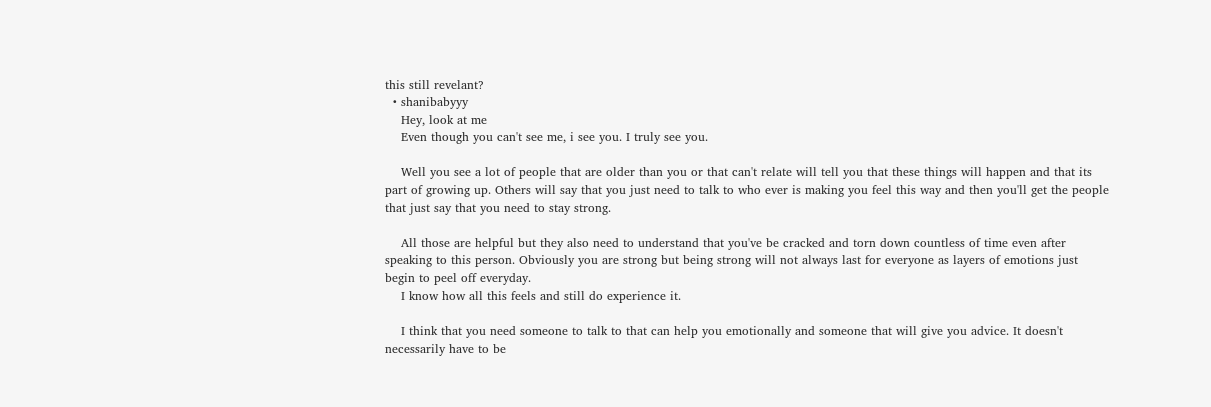this still revelant?
  • shanibabyyy
    Hey, look at me
    Even though you can't see me, i see you. I truly see you.

    Well you see a lot of people that are older than you or that can't relate will tell you that these things will happen and that its part of growing up. Others will say that you just need to talk to who ever is making you feel this way and then you'll get the people that just say that you need to stay strong.

    All those are helpful but they also need to understand that you've be cracked and torn down countless of time even after speaking to this person. Obviously you are strong but being strong will not always last for everyone as layers of emotions just begin to peel off everyday.
    I know how all this feels and still do experience it.

    I think that you need someone to talk to that can help you emotionally and someone that will give you advice. It doesn't necessarily have to be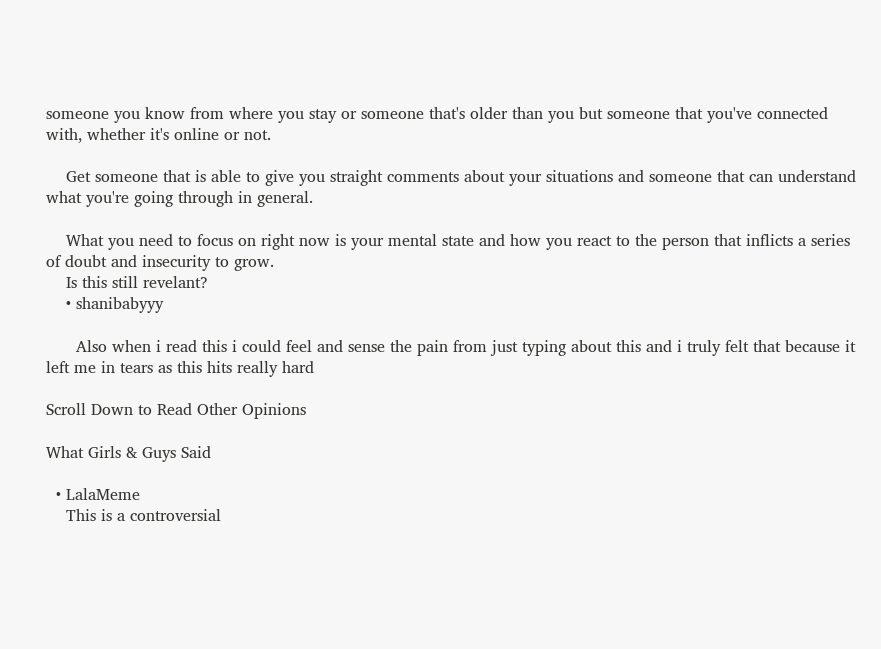someone you know from where you stay or someone that's older than you but someone that you've connected with, whether it's online or not.

    Get someone that is able to give you straight comments about your situations and someone that can understand what you're going through in general.

    What you need to focus on right now is your mental state and how you react to the person that inflicts a series of doubt and insecurity to grow.
    Is this still revelant?
    • shanibabyyy

      Also when i read this i could feel and sense the pain from just typing about this and i truly felt that because it left me in tears as this hits really hard

Scroll Down to Read Other Opinions

What Girls & Guys Said

  • LalaMeme
    This is a controversial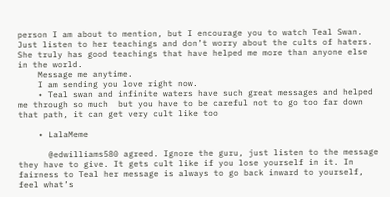person I am about to mention, but I encourage you to watch Teal Swan. Just listen to her teachings and don’t worry about the cults of haters. She truly has good teachings that have helped me more than anyone else in the world.
    Message me anytime.
    I am sending you love right now.
    • Teal swan and infinite waters have such great messages and helped me through so much  but you have to be careful not to go too far down that path, it can get very cult like too

    • LalaMeme

      @edwilliams580 agreed. Ignore the guru, just listen to the message they have to give. It gets cult like if you lose yourself in it. In fairness to Teal her message is always to go back inward to yourself, feel what’s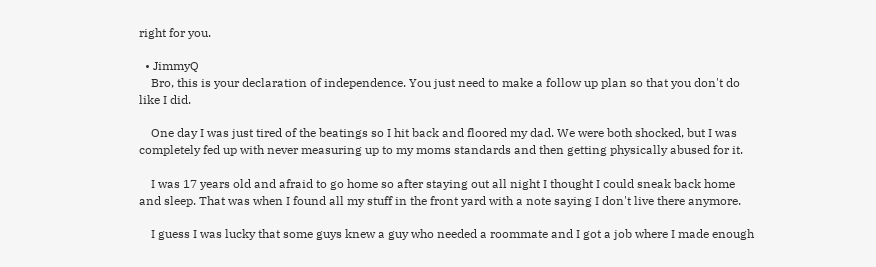right for you.

  • JimmyQ
    Bro, this is your declaration of independence. You just need to make a follow up plan so that you don't do like I did.

    One day I was just tired of the beatings so I hit back and floored my dad. We were both shocked, but I was completely fed up with never measuring up to my moms standards and then getting physically abused for it.

    I was 17 years old and afraid to go home so after staying out all night I thought I could sneak back home and sleep. That was when I found all my stuff in the front yard with a note saying I don't live there anymore.

    I guess I was lucky that some guys knew a guy who needed a roommate and I got a job where I made enough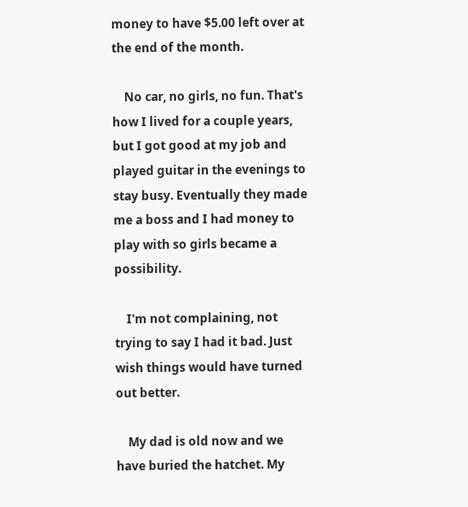money to have $5.00 left over at the end of the month.

    No car, no girls, no fun. That's how I lived for a couple years, but I got good at my job and played guitar in the evenings to stay busy. Eventually they made me a boss and I had money to play with so girls became a possibility.

    I'm not complaining, not trying to say I had it bad. Just wish things would have turned out better.

    My dad is old now and we have buried the hatchet. My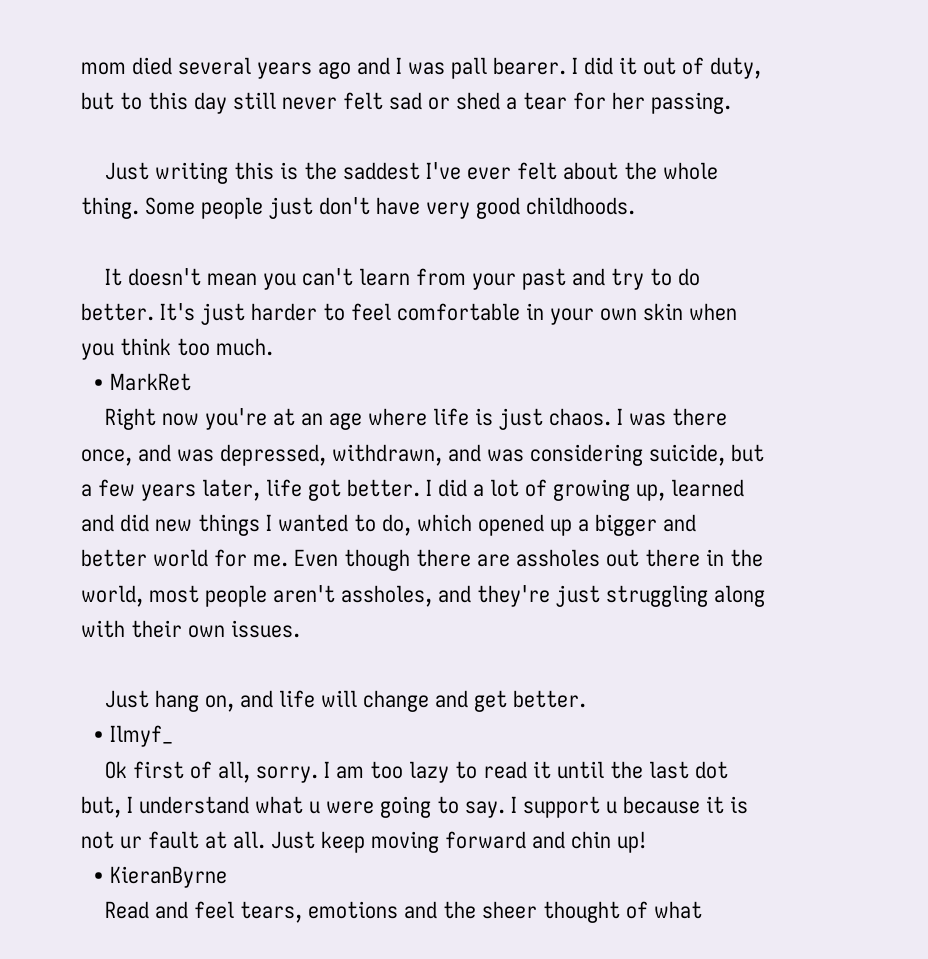mom died several years ago and I was pall bearer. I did it out of duty, but to this day still never felt sad or shed a tear for her passing.

    Just writing this is the saddest I've ever felt about the whole thing. Some people just don't have very good childhoods.

    It doesn't mean you can't learn from your past and try to do better. It's just harder to feel comfortable in your own skin when you think too much.
  • MarkRet
    Right now you're at an age where life is just chaos. I was there once, and was depressed, withdrawn, and was considering suicide, but a few years later, life got better. I did a lot of growing up, learned and did new things I wanted to do, which opened up a bigger and better world for me. Even though there are assholes out there in the world, most people aren't assholes, and they're just struggling along with their own issues.

    Just hang on, and life will change and get better.
  • Ilmyf_
    Ok first of all, sorry. I am too lazy to read it until the last dot but, I understand what u were going to say. I support u because it is not ur fault at all. Just keep moving forward and chin up!
  • KieranByrne
    Read and feel tears, emotions and the sheer thought of what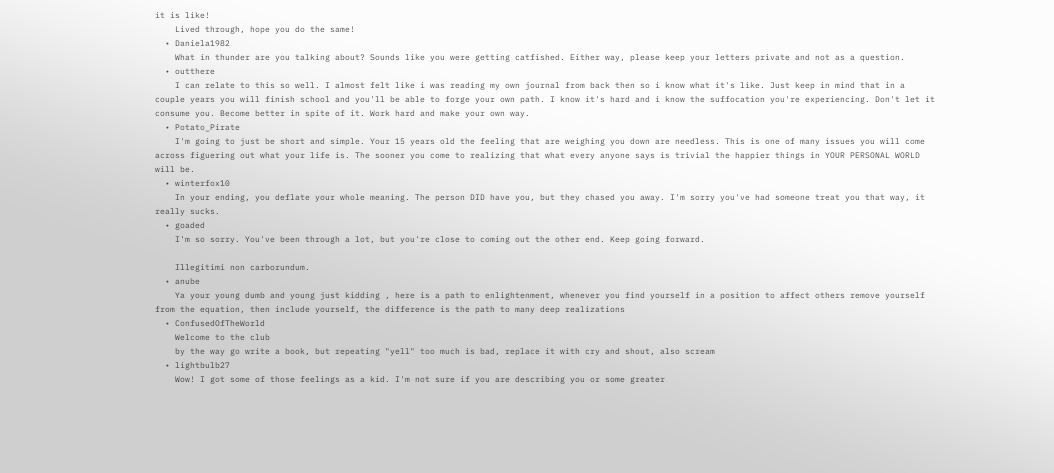it is like!
    Lived through, hope you do the same!
  • Daniela1982
    What in thunder are you talking about? Sounds like you were getting catfished. Either way, please keep your letters private and not as a question.
  • outthere
    I can relate to this so well. I almost felt like i was reading my own journal from back then so i know what it's like. Just keep in mind that in a couple years you will finish school and you'll be able to forge your own path. I know it's hard and i know the suffocation you're experiencing. Don't let it consume you. Become better in spite of it. Work hard and make your own way.
  • Potato_Pirate
    I'm going to just be short and simple. Your 15 years old the feeling that are weighing you down are needless. This is one of many issues you will come across figuering out what your life is. The sooner you come to realizing that what every anyone says is trivial the happier things in YOUR PERSONAL WORLD will be.
  • winterfox10
    In your ending, you deflate your whole meaning. The person DID have you, but they chased you away. I'm sorry you've had someone treat you that way, it really sucks.
  • goaded
    I'm so sorry. You've been through a lot, but you're close to coming out the other end. Keep going forward.

    Illegitimi non carborundum.
  • anube
    Ya your young dumb and young just kidding , here is a path to enlightenment, whenever you find yourself in a position to affect others remove yourself from the equation, then include yourself, the difference is the path to many deep realizations
  • ConfusedOfTheWorld
    Welcome to the club
    by the way go write a book, but repeating "yell" too much is bad, replace it with cry and shout, also scream
  • lightbulb27
    Wow! I got some of those feelings as a kid. I'm not sure if you are describing you or some greater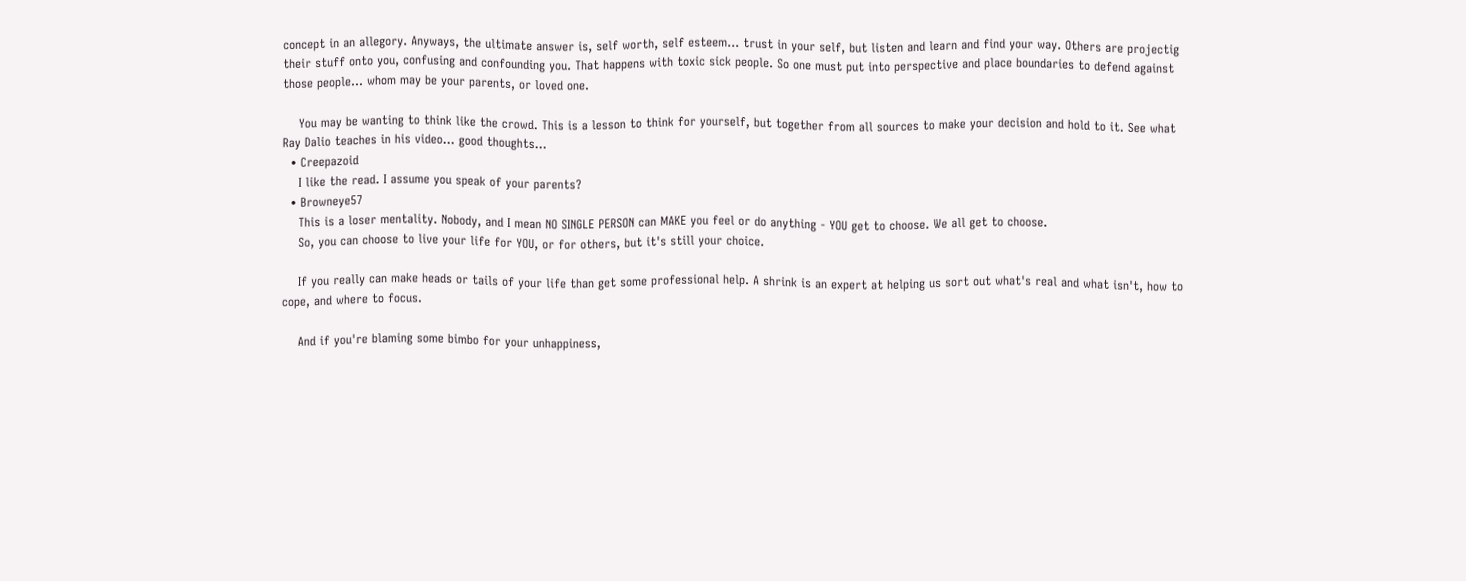concept in an allegory. Anyways, the ultimate answer is, self worth, self esteem... trust in your self, but listen and learn and find your way. Others are projectig their stuff onto you, confusing and confounding you. That happens with toxic sick people. So one must put into perspective and place boundaries to defend against those people... whom may be your parents, or loved one.

    You may be wanting to think like the crowd. This is a lesson to think for yourself, but together from all sources to make your decision and hold to it. See what Ray Dalio teaches in his video... good thoughts...
  • Creepazoid
    I like the read. I assume you speak of your parents?
  • Browneye57
    This is a loser mentality. Nobody, and I mean NO SINGLE PERSON can MAKE you feel or do anything - YOU get to choose. We all get to choose.
    So, you can choose to live your life for YOU, or for others, but it's still your choice.

    If you really can make heads or tails of your life than get some professional help. A shrink is an expert at helping us sort out what's real and what isn't, how to cope, and where to focus.

    And if you're blaming some bimbo for your unhappiness,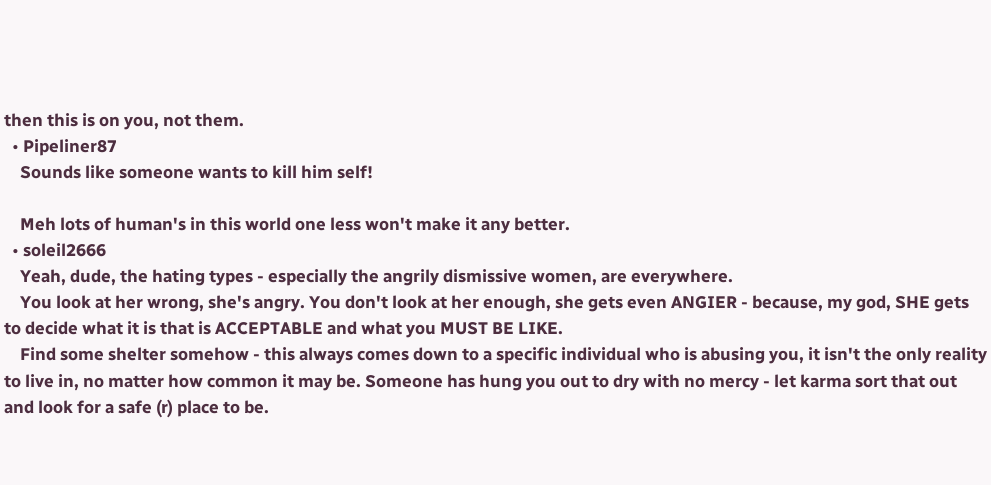then this is on you, not them.
  • Pipeliner87
    Sounds like someone wants to kill him self!

    Meh lots of human's in this world one less won't make it any better.
  • soleil2666
    Yeah, dude, the hating types - especially the angrily dismissive women, are everywhere.
    You look at her wrong, she's angry. You don't look at her enough, she gets even ANGIER - because, my god, SHE gets to decide what it is that is ACCEPTABLE and what you MUST BE LIKE.
    Find some shelter somehow - this always comes down to a specific individual who is abusing you, it isn't the only reality to live in, no matter how common it may be. Someone has hung you out to dry with no mercy - let karma sort that out and look for a safe (r) place to be.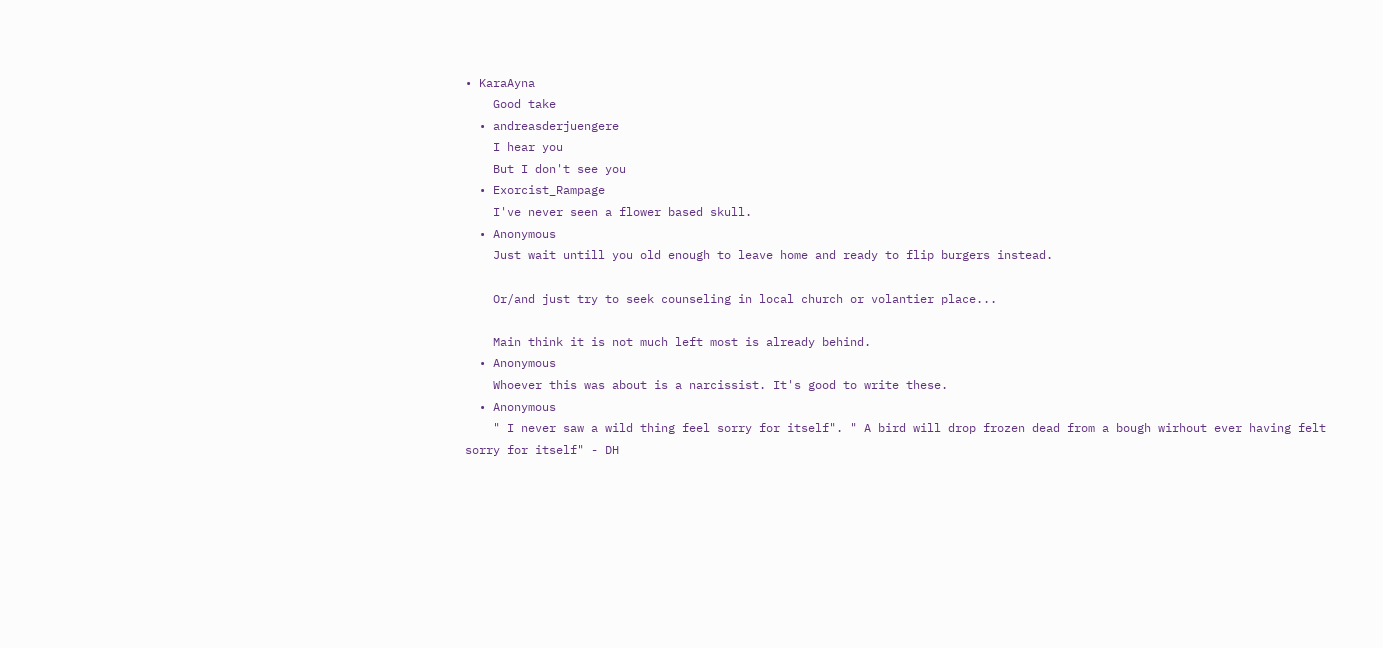• KaraAyna
    Good take
  • andreasderjuengere
    I hear you
    But I don't see you
  • Exorcist_Rampage
    I've never seen a flower based skull.
  • Anonymous
    Just wait untill you old enough to leave home and ready to flip burgers instead.

    Or/and just try to seek counseling in local church or volantier place...

    Main think it is not much left most is already behind.
  • Anonymous
    Whoever this was about is a narcissist. It's good to write these.
  • Anonymous
    " I never saw a wild thing feel sorry for itself". " A bird will drop frozen dead from a bough wirhout ever having felt sorry for itself" - DH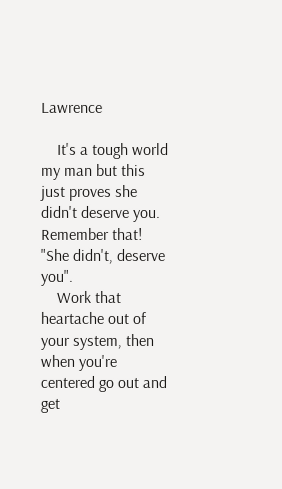Lawrence

    It's a tough world my man but this just proves she didn't deserve you. Remember that! "She didn't, deserve you".
    Work that heartache out of your system, then when you're centered go out and get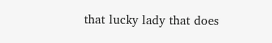that lucky lady that does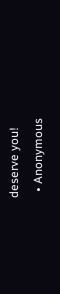deserve you!
  • Anonymous